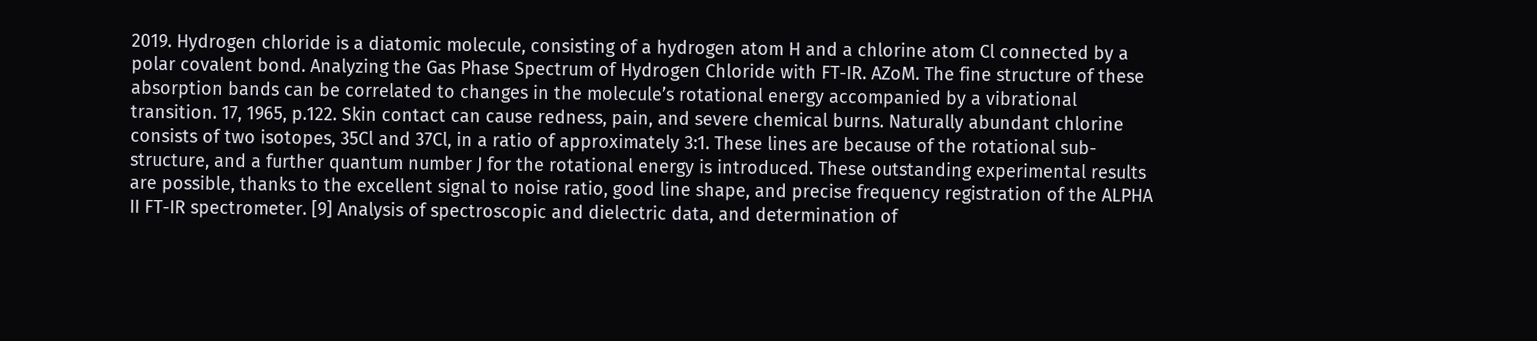2019. Hydrogen chloride is a diatomic molecule, consisting of a hydrogen atom H and a chlorine atom Cl connected by a polar covalent bond. Analyzing the Gas Phase Spectrum of Hydrogen Chloride with FT-IR. AZoM. The fine structure of these absorption bands can be correlated to changes in the molecule’s rotational energy accompanied by a vibrational transition. 17, 1965, p.122. Skin contact can cause redness, pain, and severe chemical burns. Naturally abundant chlorine consists of two isotopes, 35Cl and 37Cl, in a ratio of approximately 3:1. These lines are because of the rotational sub-structure, and a further quantum number J for the rotational energy is introduced. These outstanding experimental results are possible, thanks to the excellent signal to noise ratio, good line shape, and precise frequency registration of the ALPHA II FT-IR spectrometer. [9] Analysis of spectroscopic and dielectric data, and determination of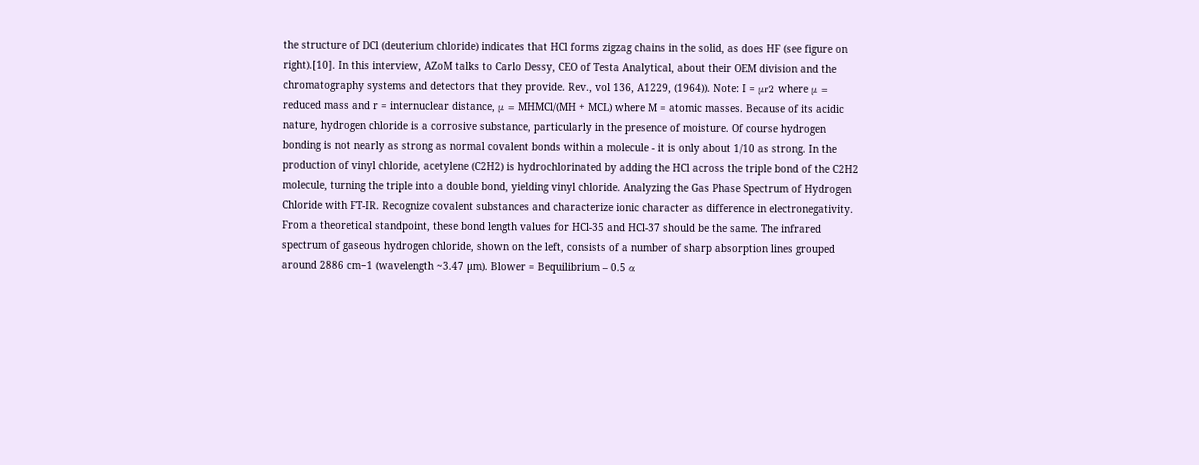the structure of DCl (deuterium chloride) indicates that HCl forms zigzag chains in the solid, as does HF (see figure on right).[10]. In this interview, AZoM talks to Carlo Dessy, CEO of Testa Analytical, about their OEM division and the chromatography systems and detectors that they provide. Rev., vol 136, A1229, (1964)). Note: I = μr2 where μ = reduced mass and r = internuclear distance, μ = MHMCl/(MH + MCL) where M = atomic masses. Because of its acidic nature, hydrogen chloride is a corrosive substance, particularly in the presence of moisture. Of course hydrogen bonding is not nearly as strong as normal covalent bonds within a molecule - it is only about 1/10 as strong. In the production of vinyl chloride, acetylene (C2H2) is hydrochlorinated by adding the HCl across the triple bond of the C2H2 molecule, turning the triple into a double bond, yielding vinyl chloride. Analyzing the Gas Phase Spectrum of Hydrogen Chloride with FT-IR. Recognize covalent substances and characterize ionic character as difference in electronegativity. From a theoretical standpoint, these bond length values for HCl-35 and HCl-37 should be the same. The infrared spectrum of gaseous hydrogen chloride, shown on the left, consists of a number of sharp absorption lines grouped around 2886 cm−1 (wavelength ~3.47 µm). Blower = Bequilibrium – 0.5 α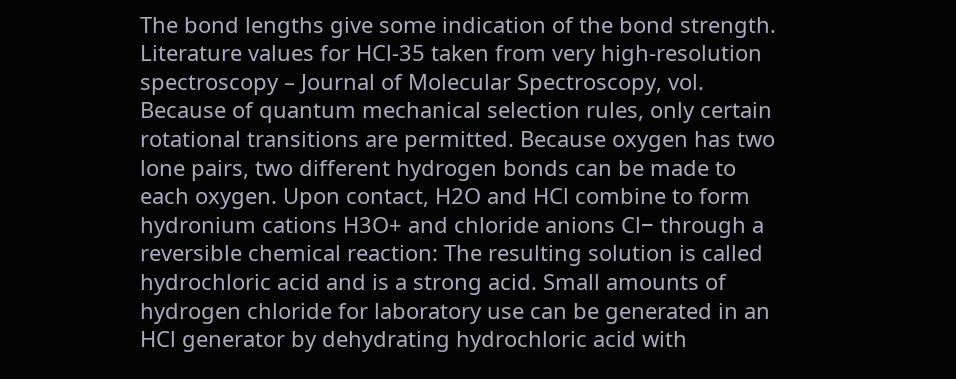The bond lengths give some indication of the bond strength. Literature values for HCl-35 taken from very high-resolution spectroscopy – Journal of Molecular Spectroscopy, vol. Because of quantum mechanical selection rules, only certain rotational transitions are permitted. Because oxygen has two lone pairs, two different hydrogen bonds can be made to each oxygen. Upon contact, H2O and HCl combine to form hydronium cations H3O+ and chloride anions Cl− through a reversible chemical reaction: The resulting solution is called hydrochloric acid and is a strong acid. Small amounts of hydrogen chloride for laboratory use can be generated in an HCl generator by dehydrating hydrochloric acid with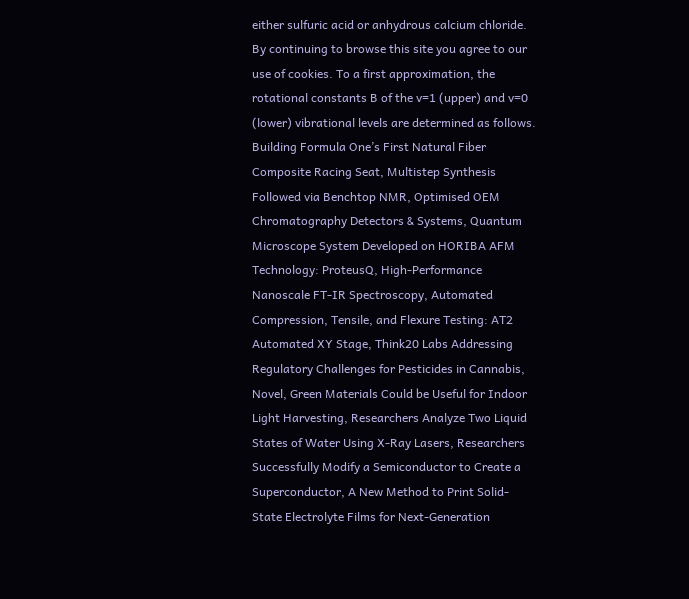either sulfuric acid or anhydrous calcium chloride. By continuing to browse this site you agree to our use of cookies. To a first approximation, the rotational constants B of the v=1 (upper) and v=0 (lower) vibrational levels are determined as follows. Building Formula One’s First Natural Fiber Composite Racing Seat, Multistep Synthesis Followed via Benchtop NMR, Optimised OEM Chromatography Detectors & Systems, Quantum Microscope System Developed on HORIBA AFM Technology: ProteusQ, High-Performance Nanoscale FT-IR Spectroscopy, Automated Compression, Tensile, and Flexure Testing: AT2 Automated XY Stage, Think20 Labs Addressing Regulatory Challenges for Pesticides in Cannabis, Novel, Green Materials Could be Useful for Indoor Light Harvesting, Researchers Analyze Two Liquid States of Water Using X-Ray Lasers, Researchers Successfully Modify a Semiconductor to Create a Superconductor, A New Method to Print Solid-State Electrolyte Films for Next-Generation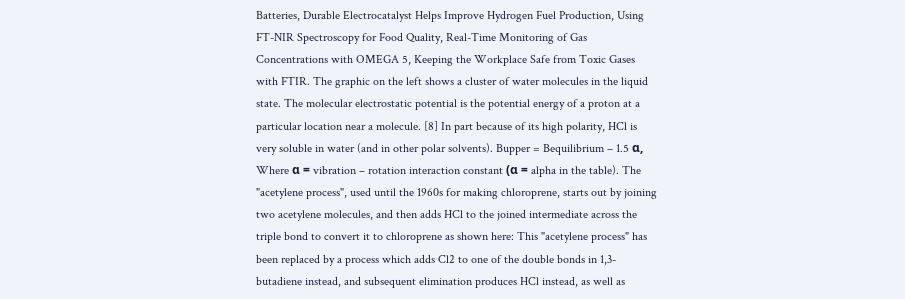Batteries, Durable Electrocatalyst Helps Improve Hydrogen Fuel Production, Using FT-NIR Spectroscopy for Food Quality, Real-Time Monitoring of Gas Concentrations with OMEGA 5, Keeping the Workplace Safe from Toxic Gases with FTIR. The graphic on the left shows a cluster of water molecules in the liquid state. The molecular electrostatic potential is the potential energy of a proton at a particular location near a molecule. [8] In part because of its high polarity, HCl is very soluble in water (and in other polar solvents). Bupper = Bequilibrium – 1.5 α, Where α = vibration – rotation interaction constant (α = alpha in the table). The "acetylene process", used until the 1960s for making chloroprene, starts out by joining two acetylene molecules, and then adds HCl to the joined intermediate across the triple bond to convert it to chloroprene as shown here: This "acetylene process" has been replaced by a process which adds Cl2 to one of the double bonds in 1,3-butadiene instead, and subsequent elimination produces HCl instead, as well as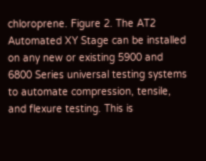chloroprene. Figure 2. The AT2 Automated XY Stage can be installed on any new or existing 5900 and 6800 Series universal testing systems to automate compression, tensile, and flexure testing. This is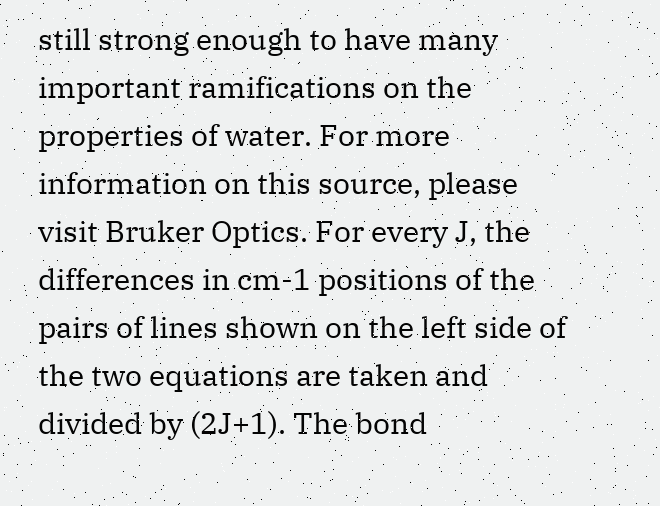still strong enough to have many important ramifications on the properties of water. For more information on this source, please visit Bruker Optics. For every J, the differences in cm-1 positions of the pairs of lines shown on the left side of the two equations are taken and divided by (2J+1). The bond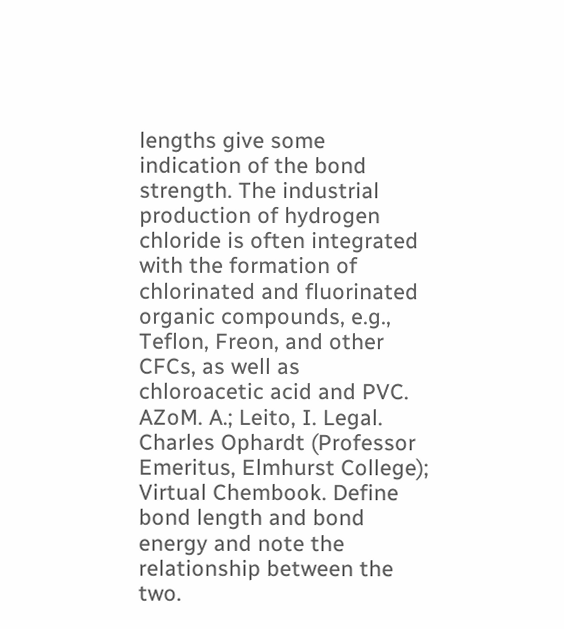lengths give some indication of the bond strength. The industrial production of hydrogen chloride is often integrated with the formation of chlorinated and fluorinated organic compounds, e.g., Teflon, Freon, and other CFCs, as well as chloroacetic acid and PVC. AZoM. A.; Leito, I. Legal. Charles Ophardt (Professor Emeritus, Elmhurst College); Virtual Chembook. Define bond length and bond energy and note the relationship between the two.